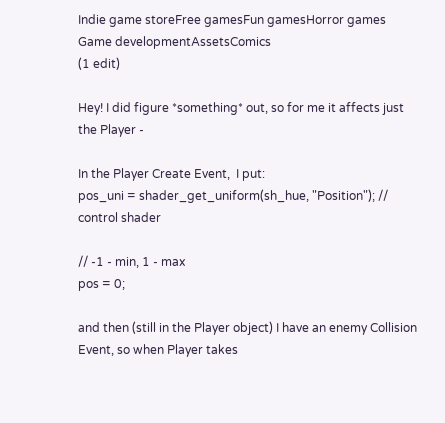Indie game storeFree gamesFun gamesHorror games
Game developmentAssetsComics
(1 edit)

Hey! I did figure *something* out, so for me it affects just the Player -

In the Player Create Event,  I put:
pos_uni = shader_get_uniform(sh_hue, "Position"); // control shader

// -1 - min, 1 - max
pos = 0;

and then (still in the Player object) I have an enemy Collision Event, so when Player takes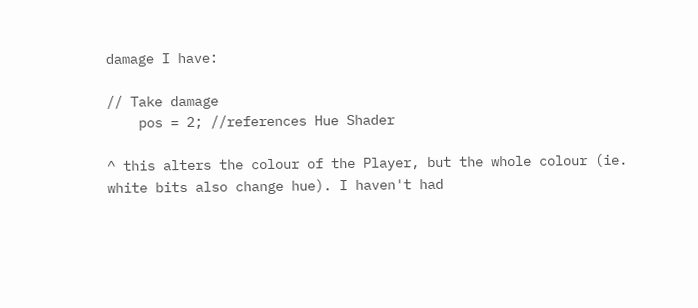damage I have:

// Take damage
    pos = 2; //references Hue Shader

^ this alters the colour of the Player, but the whole colour (ie. white bits also change hue). I haven't had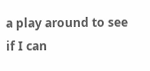a play around to see if I can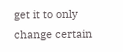get it to only change certain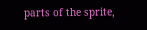parts of the sprite,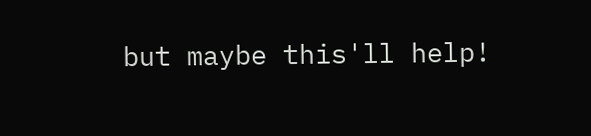but maybe this'll help!